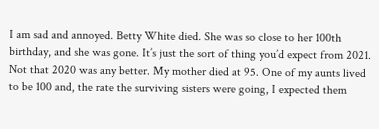I am sad and annoyed. Betty White died. She was so close to her 100th birthday, and she was gone. It’s just the sort of thing you’d expect from 2021. Not that 2020 was any better. My mother died at 95. One of my aunts lived to be 100 and, the rate the surviving sisters were going, I expected them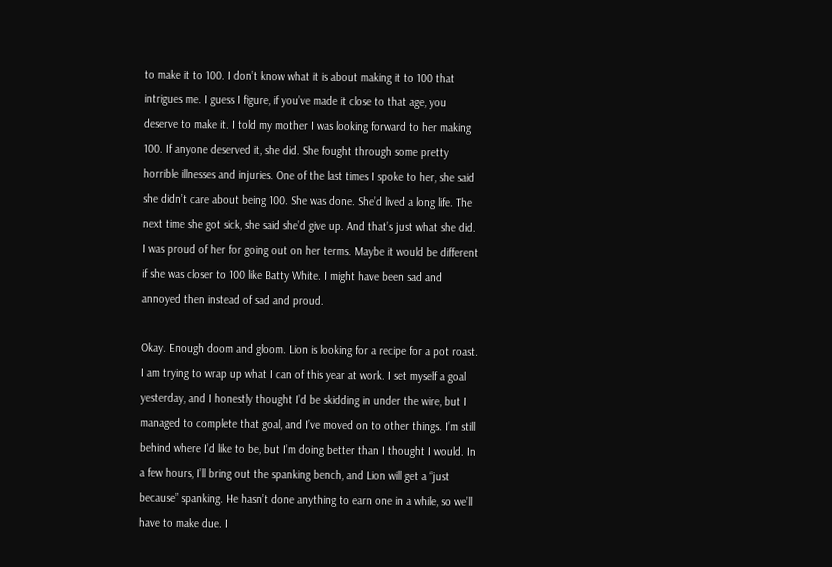to make it to 100. I don’t know what it is about making it to 100 that intrigues me. I guess I figure, if you’ve made it close to that age, you deserve to make it. I told my mother I was looking forward to her making 100. If anyone deserved it, she did. She fought through some pretty horrible illnesses and injuries. One of the last times I spoke to her, she said she didn’t care about being 100. She was done. She’d lived a long life. The next time she got sick, she said she’d give up. And that’s just what she did. I was proud of her for going out on her terms. Maybe it would be different if she was closer to 100 like Batty White. I might have been sad and annoyed then instead of sad and proud.

Okay. Enough doom and gloom. Lion is looking for a recipe for a pot roast. I am trying to wrap up what I can of this year at work. I set myself a goal yesterday, and I honestly thought I’d be skidding in under the wire, but I managed to complete that goal, and I’ve moved on to other things. I’m still behind where I’d like to be, but I’m doing better than I thought I would. In a few hours, I’ll bring out the spanking bench, and Lion will get a “just because” spanking. He hasn’t done anything to earn one in a while, so we’ll have to make due. I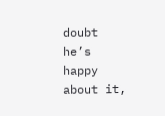doubt he’s happy about it,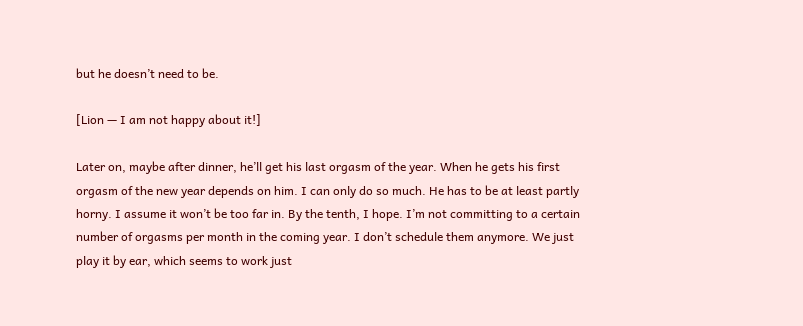but he doesn’t need to be.

[Lion — I am not happy about it!]

Later on, maybe after dinner, he’ll get his last orgasm of the year. When he gets his first orgasm of the new year depends on him. I can only do so much. He has to be at least partly horny. I assume it won’t be too far in. By the tenth, I hope. I’m not committing to a certain number of orgasms per month in the coming year. I don’t schedule them anymore. We just play it by ear, which seems to work just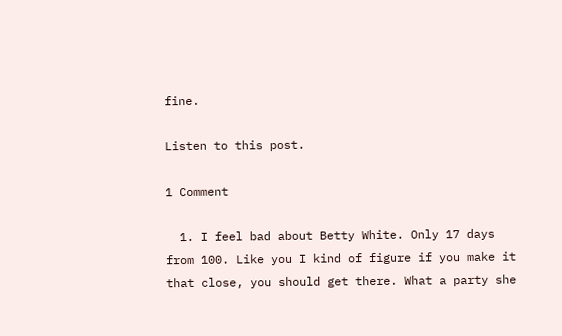fine.

Listen to this post.

1 Comment

  1. I feel bad about Betty White. Only 17 days from 100. Like you I kind of figure if you make it that close, you should get there. What a party she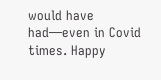would have had—even in Covid times. Happy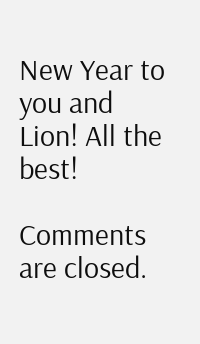New Year to you and Lion! All the best!

Comments are closed.